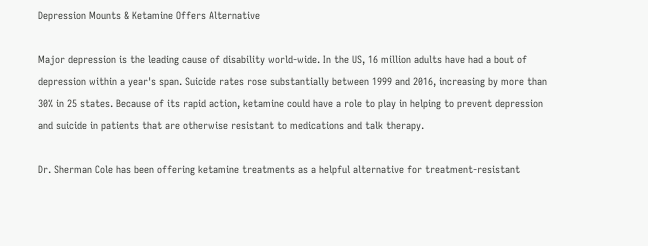Depression Mounts & Ketamine Offers Alternative

Major depression is the leading cause of disability world-wide. In the US, 16 million adults have had a bout of depression within a year's span. Suicide rates rose substantially between 1999 and 2016, increasing by more than 30% in 25 states. Because of its rapid action, ketamine could have a role to play in helping to prevent depression and suicide in patients that are otherwise resistant to medications and talk therapy.

Dr. Sherman Cole has been offering ketamine treatments as a helpful alternative for treatment-resistant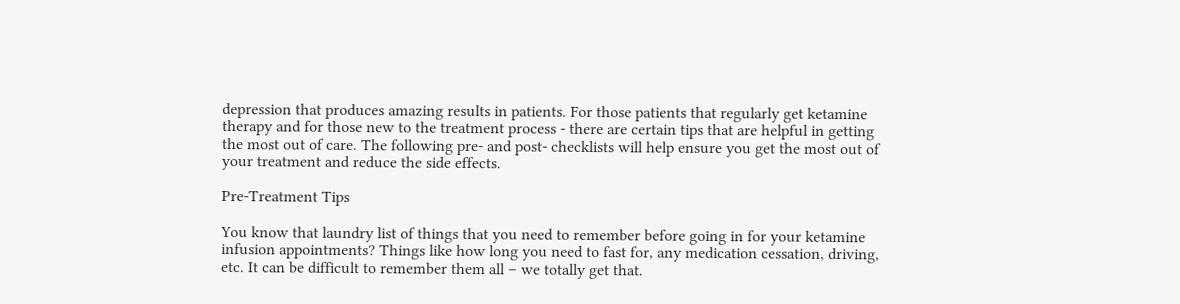depression that produces amazing results in patients. For those patients that regularly get ketamine therapy and for those new to the treatment process - there are certain tips that are helpful in getting the most out of care. The following pre- and post- checklists will help ensure you get the most out of your treatment and reduce the side effects.

Pre-Treatment Tips

You know that laundry list of things that you need to remember before going in for your ketamine infusion appointments? Things like how long you need to fast for, any medication cessation, driving, etc. It can be difficult to remember them all – we totally get that.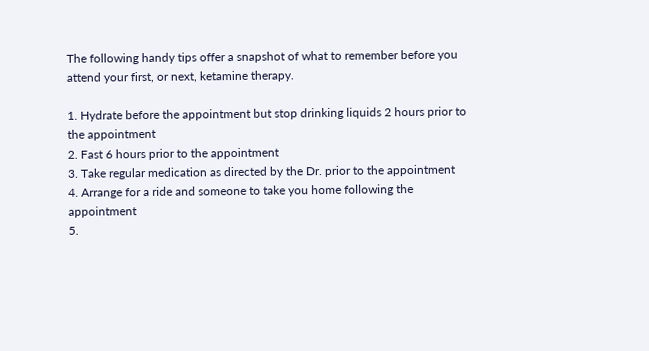The following handy tips offer a snapshot of what to remember before you attend your first, or next, ketamine therapy.

1. Hydrate before the appointment but stop drinking liquids 2 hours prior to the appointment
2. Fast 6 hours prior to the appointment
3. Take regular medication as directed by the Dr. prior to the appointment
4. Arrange for a ride and someone to take you home following the appointment
5.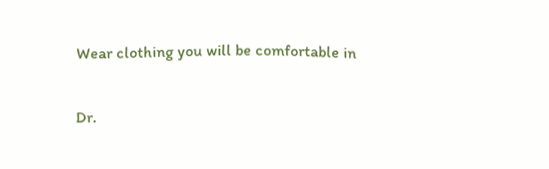Wear clothing you will be comfortable in

Dr.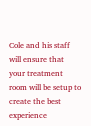Cole and his staff will ensure that your treatment room will be setup to create the best experience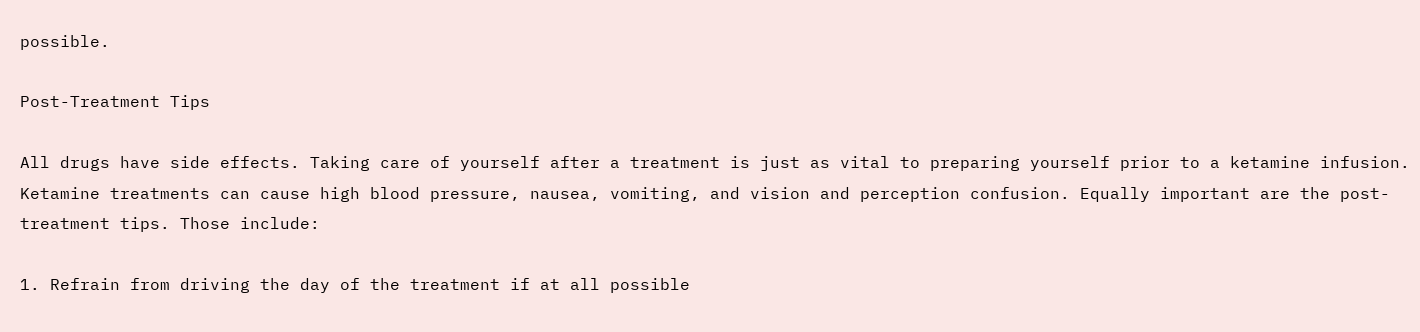possible.

Post-Treatment Tips

All drugs have side effects. Taking care of yourself after a treatment is just as vital to preparing yourself prior to a ketamine infusion. Ketamine treatments can cause high blood pressure, nausea, vomiting, and vision and perception confusion. Equally important are the post-treatment tips. Those include:

1. Refrain from driving the day of the treatment if at all possible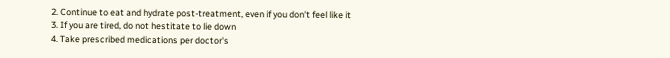2. Continue to eat and hydrate post-treatment, even if you don't feel like it
3. If you are tired, do not hestitate to lie down
4. Take prescribed medications per doctor's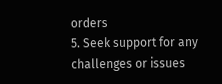orders
5. Seek support for any challenges or issues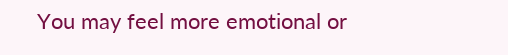You may feel more emotional or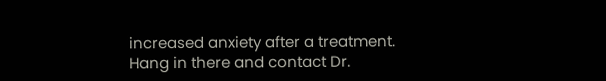increased anxiety after a treatment. Hang in there and contact Dr.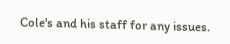Cole's and his staff for any issues.